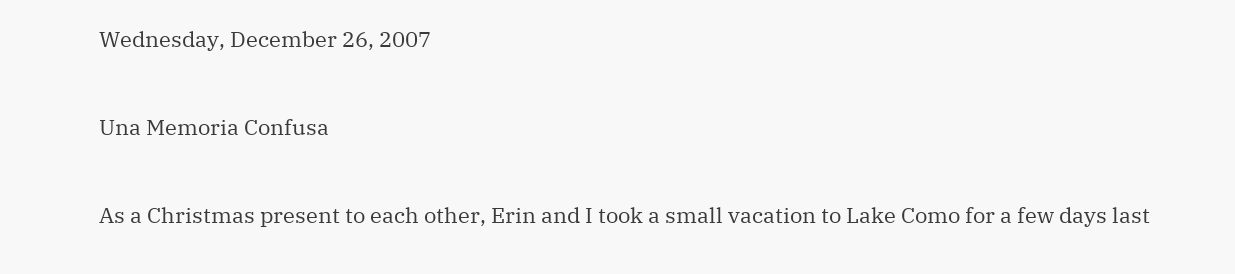Wednesday, December 26, 2007

Una Memoria Confusa

As a Christmas present to each other, Erin and I took a small vacation to Lake Como for a few days last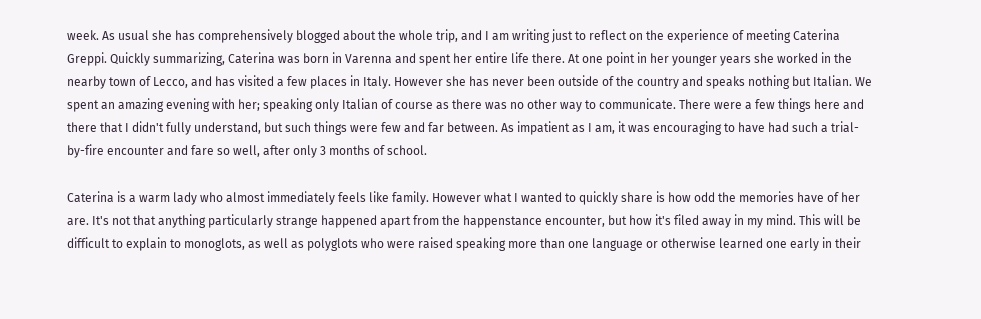week. As usual she has comprehensively blogged about the whole trip, and I am writing just to reflect on the experience of meeting Caterina Greppi. Quickly summarizing, Caterina was born in Varenna and spent her entire life there. At one point in her younger years she worked in the nearby town of Lecco, and has visited a few places in Italy. However she has never been outside of the country and speaks nothing but Italian. We spent an amazing evening with her; speaking only Italian of course as there was no other way to communicate. There were a few things here and there that I didn't fully understand, but such things were few and far between. As impatient as I am, it was encouraging to have had such a trial-by-fire encounter and fare so well, after only 3 months of school.

Caterina is a warm lady who almost immediately feels like family. However what I wanted to quickly share is how odd the memories have of her are. It's not that anything particularly strange happened apart from the happenstance encounter, but how it's filed away in my mind. This will be difficult to explain to monoglots, as well as polyglots who were raised speaking more than one language or otherwise learned one early in their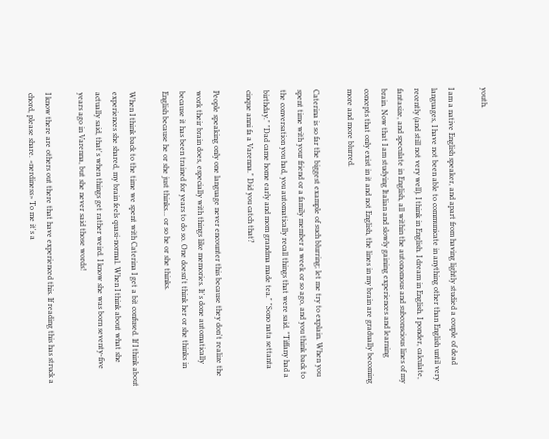youth.

I am a native English speaker, and apart from having lightly studied a couple of dead languages, I have not been able to communicate in anything other than English until very recently (and still not very well). I think in English. I dream in English. I ponder, calculate, fantasize, and speculate in English, all within the autonomous and subconscious lines of my brain. Now that I am studying Italian and slowly gaining experiences and learning concepts that only exist in it and not English, the lines in my brain are gradually becoming more and more blurred.

Caterina is so far the biggest example of such blurring; let me try to explain. When you spent time with your friend or a family member a week or so ago, and you think back to the conversation you had, you automatically recall things that were said. "Tiffany had a birthday." "Dad came home early and mom grandma made tea." "Sono nata settanta cinque anni fa a Varenna." Did you catch that?

People speaking only one language never encounter this because they don't realize the work their brain does, especially with things like memories. It's done automatically because it has been trained for years to do so. One doesn't think her or she thinks in English because he or she just thinks... or so he or she thinks.

When I think back to the time we spent with Caterina I get a bit confused. If I think about experiences she shared, my brain feels quasi-normal. When I think about what she actually said, that's when things get rather weird. I know she was born seventy-five years ago in Varenna, but she never said those words!

I know there are others out there that have experienced this. If reading this has struck a chord, please share. <nerdiness> To me it's a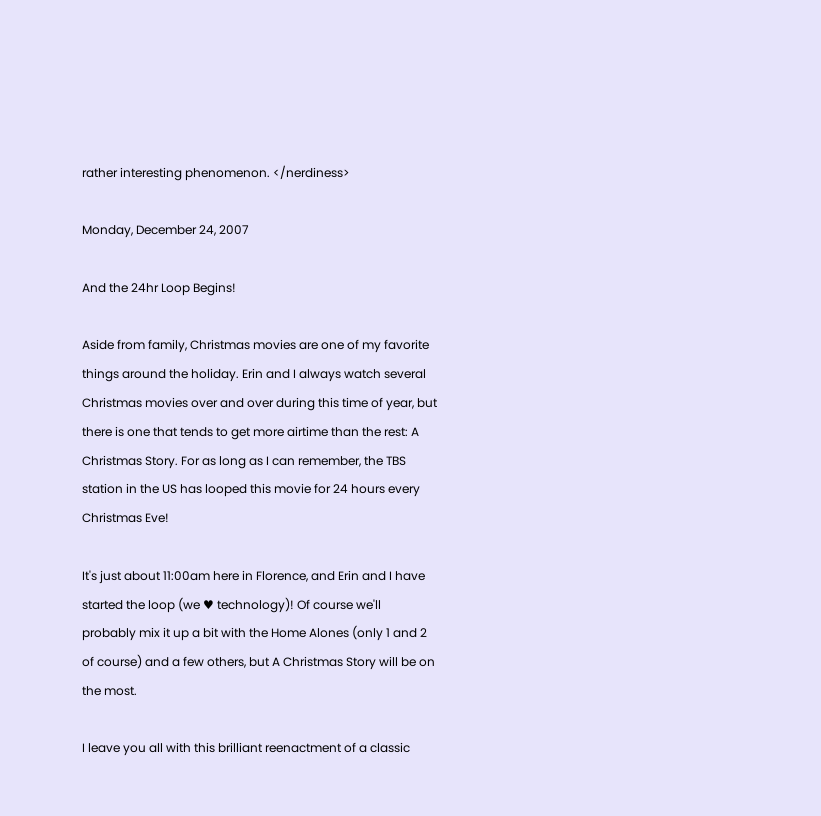rather interesting phenomenon. </nerdiness>

Monday, December 24, 2007

And the 24hr Loop Begins!

Aside from family, Christmas movies are one of my favorite things around the holiday. Erin and I always watch several Christmas movies over and over during this time of year, but there is one that tends to get more airtime than the rest: A Christmas Story. For as long as I can remember, the TBS station in the US has looped this movie for 24 hours every Christmas Eve!

It's just about 11:00am here in Florence, and Erin and I have started the loop (we ♥ technology)! Of course we'll probably mix it up a bit with the Home Alones (only 1 and 2 of course) and a few others, but A Christmas Story will be on the most.

I leave you all with this brilliant reenactment of a classic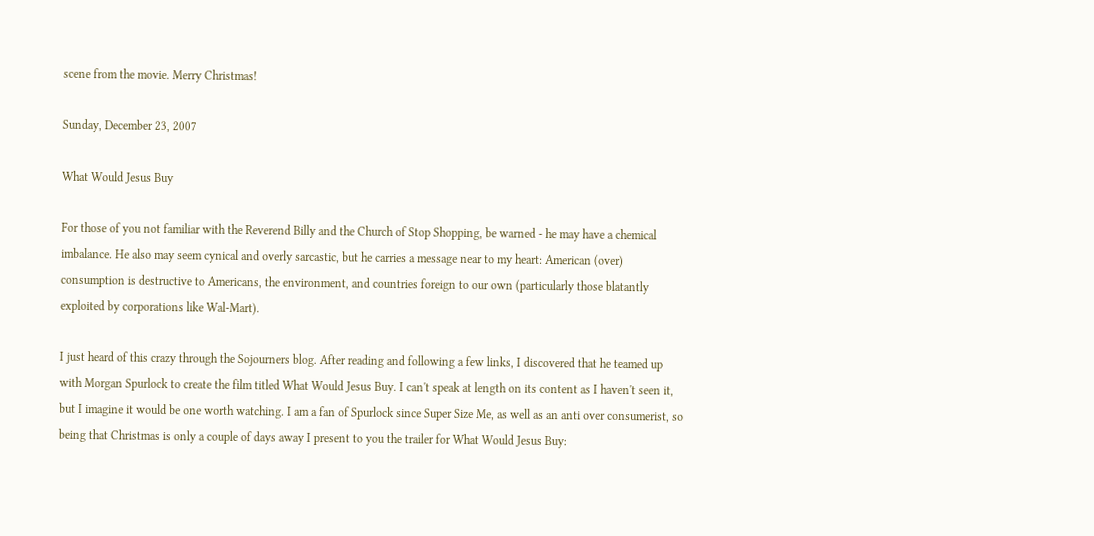scene from the movie. Merry Christmas!

Sunday, December 23, 2007

What Would Jesus Buy

For those of you not familiar with the Reverend Billy and the Church of Stop Shopping, be warned - he may have a chemical imbalance. He also may seem cynical and overly sarcastic, but he carries a message near to my heart: American (over) consumption is destructive to Americans, the environment, and countries foreign to our own (particularly those blatantly exploited by corporations like Wal-Mart).

I just heard of this crazy through the Sojourners blog. After reading and following a few links, I discovered that he teamed up with Morgan Spurlock to create the film titled What Would Jesus Buy. I can't speak at length on its content as I haven't seen it, but I imagine it would be one worth watching. I am a fan of Spurlock since Super Size Me, as well as an anti over consumerist, so being that Christmas is only a couple of days away I present to you the trailer for What Would Jesus Buy: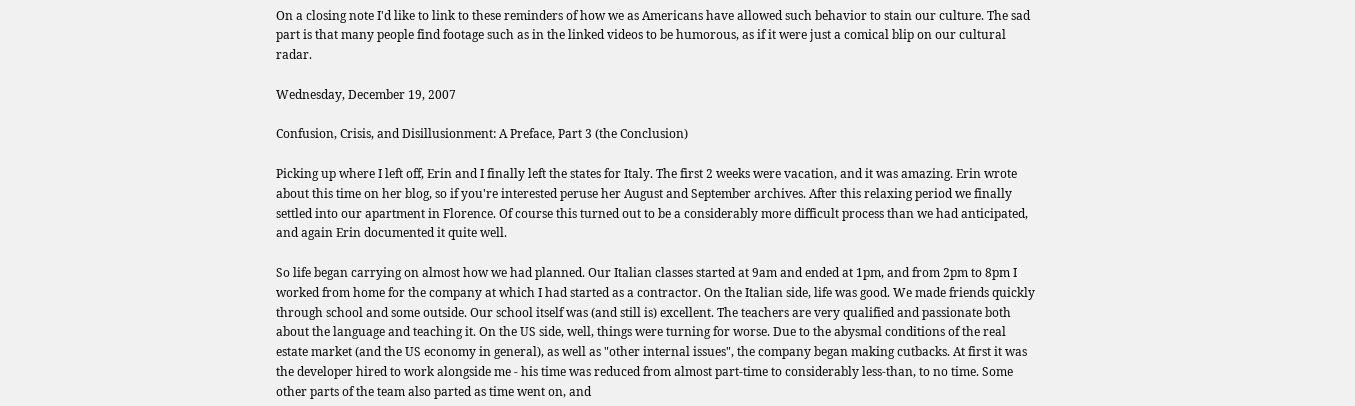On a closing note I'd like to link to these reminders of how we as Americans have allowed such behavior to stain our culture. The sad part is that many people find footage such as in the linked videos to be humorous, as if it were just a comical blip on our cultural radar.

Wednesday, December 19, 2007

Confusion, Crisis, and Disillusionment: A Preface, Part 3 (the Conclusion)

Picking up where I left off, Erin and I finally left the states for Italy. The first 2 weeks were vacation, and it was amazing. Erin wrote about this time on her blog, so if you're interested peruse her August and September archives. After this relaxing period we finally settled into our apartment in Florence. Of course this turned out to be a considerably more difficult process than we had anticipated, and again Erin documented it quite well.

So life began carrying on almost how we had planned. Our Italian classes started at 9am and ended at 1pm, and from 2pm to 8pm I worked from home for the company at which I had started as a contractor. On the Italian side, life was good. We made friends quickly through school and some outside. Our school itself was (and still is) excellent. The teachers are very qualified and passionate both about the language and teaching it. On the US side, well, things were turning for worse. Due to the abysmal conditions of the real estate market (and the US economy in general), as well as "other internal issues", the company began making cutbacks. At first it was the developer hired to work alongside me - his time was reduced from almost part-time to considerably less-than, to no time. Some other parts of the team also parted as time went on, and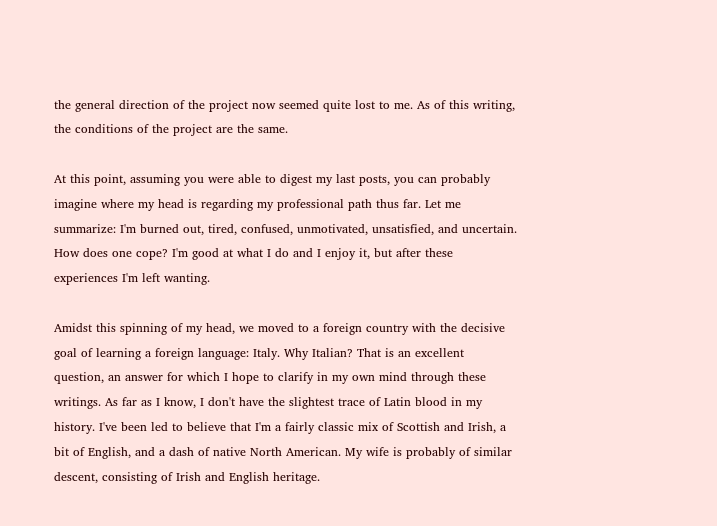the general direction of the project now seemed quite lost to me. As of this writing, the conditions of the project are the same.

At this point, assuming you were able to digest my last posts, you can probably imagine where my head is regarding my professional path thus far. Let me summarize: I'm burned out, tired, confused, unmotivated, unsatisfied, and uncertain. How does one cope? I'm good at what I do and I enjoy it, but after these experiences I'm left wanting.

Amidst this spinning of my head, we moved to a foreign country with the decisive goal of learning a foreign language: Italy. Why Italian? That is an excellent question, an answer for which I hope to clarify in my own mind through these writings. As far as I know, I don't have the slightest trace of Latin blood in my history. I've been led to believe that I'm a fairly classic mix of Scottish and Irish, a bit of English, and a dash of native North American. My wife is probably of similar descent, consisting of Irish and English heritage.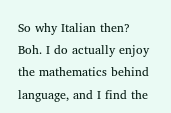So why Italian then? Boh. I do actually enjoy the mathematics behind language, and I find the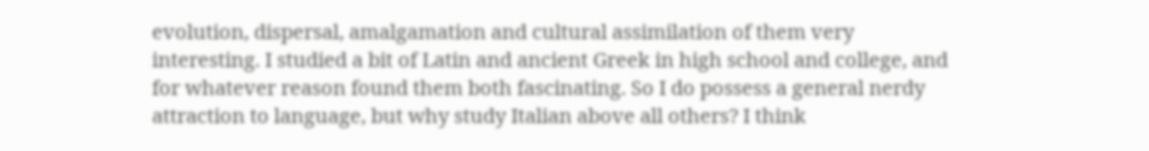evolution, dispersal, amalgamation and cultural assimilation of them very interesting. I studied a bit of Latin and ancient Greek in high school and college, and for whatever reason found them both fascinating. So I do possess a general nerdy attraction to language, but why study Italian above all others? I think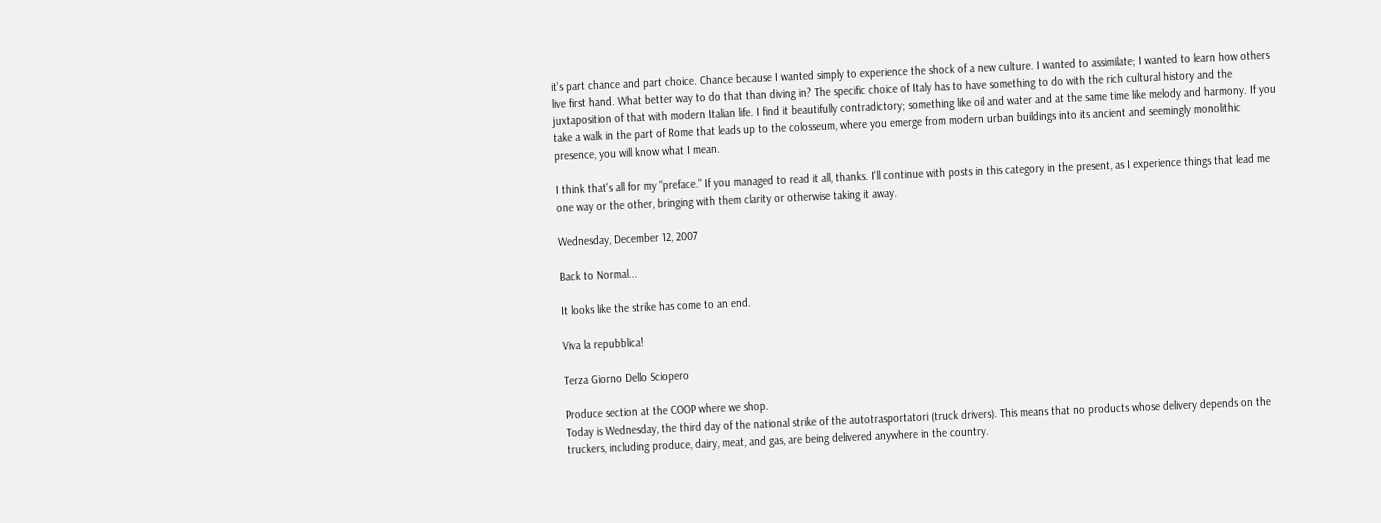it's part chance and part choice. Chance because I wanted simply to experience the shock of a new culture. I wanted to assimilate; I wanted to learn how others live first hand. What better way to do that than diving in? The specific choice of Italy has to have something to do with the rich cultural history and the juxtaposition of that with modern Italian life. I find it beautifully contradictory; something like oil and water and at the same time like melody and harmony. If you take a walk in the part of Rome that leads up to the colosseum, where you emerge from modern urban buildings into its ancient and seemingly monolithic presence, you will know what I mean.

I think that's all for my "preface." If you managed to read it all, thanks. I'll continue with posts in this category in the present, as I experience things that lead me one way or the other, bringing with them clarity or otherwise taking it away.

Wednesday, December 12, 2007

Back to Normal...

It looks like the strike has come to an end.

Viva la repubblica!

Terza Giorno Dello Sciopero

Produce section at the COOP where we shop.
Today is Wednesday, the third day of the national strike of the autotrasportatori (truck drivers). This means that no products whose delivery depends on the truckers, including produce, dairy, meat, and gas, are being delivered anywhere in the country.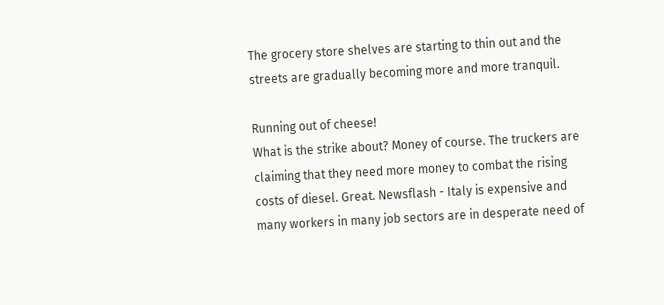The grocery store shelves are starting to thin out and the streets are gradually becoming more and more tranquil.

Running out of cheese!
What is the strike about? Money of course. The truckers are claiming that they need more money to combat the rising costs of diesel. Great. Newsflash - Italy is expensive and many workers in many job sectors are in desperate need of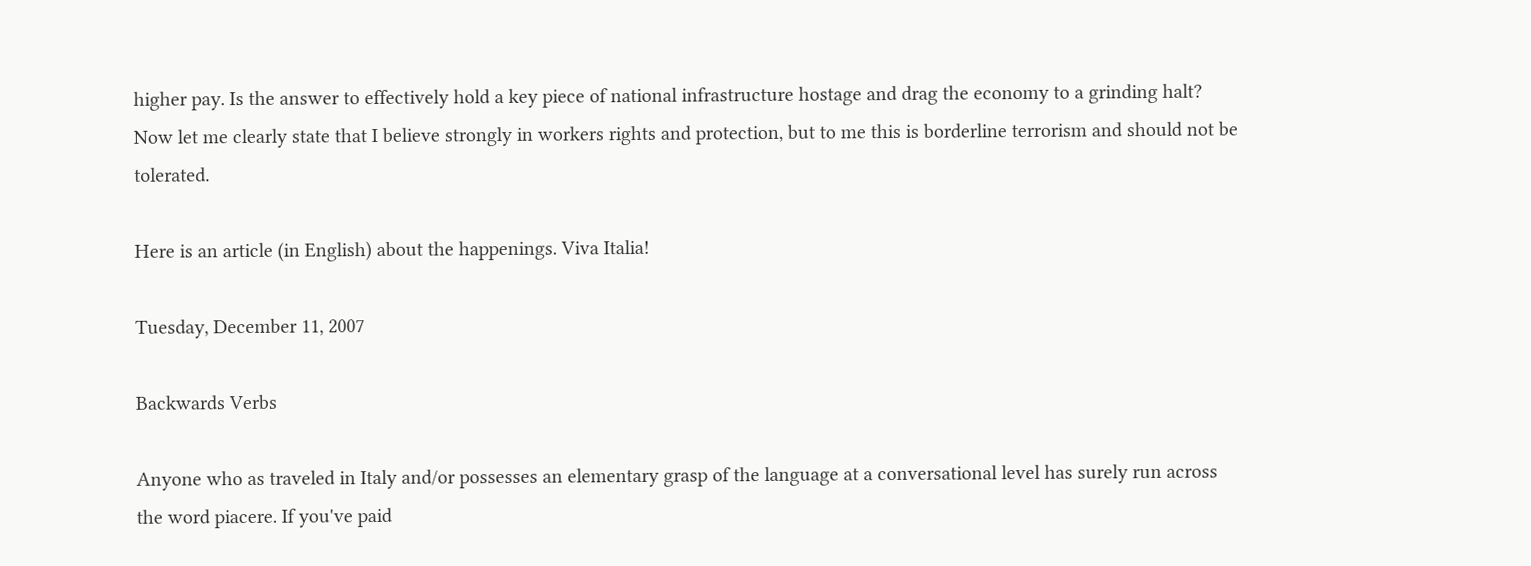higher pay. Is the answer to effectively hold a key piece of national infrastructure hostage and drag the economy to a grinding halt? Now let me clearly state that I believe strongly in workers rights and protection, but to me this is borderline terrorism and should not be tolerated.

Here is an article (in English) about the happenings. Viva Italia!

Tuesday, December 11, 2007

Backwards Verbs

Anyone who as traveled in Italy and/or possesses an elementary grasp of the language at a conversational level has surely run across the word piacere. If you've paid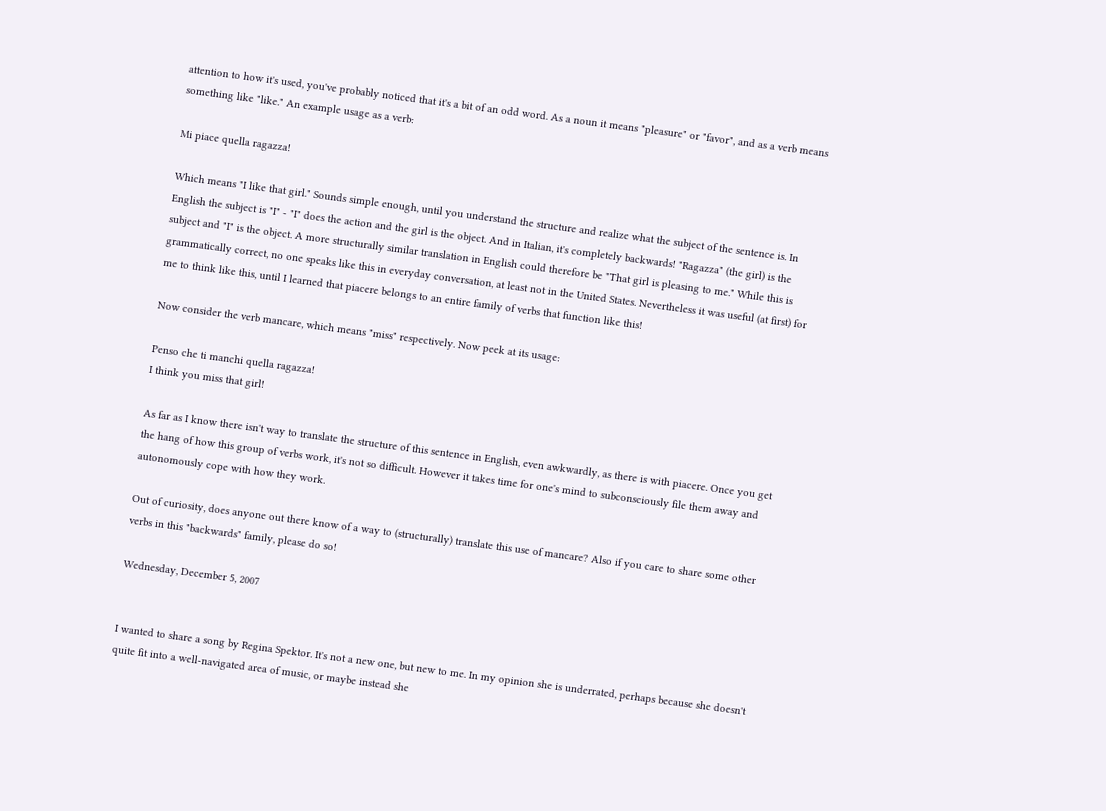attention to how it's used, you've probably noticed that it's a bit of an odd word. As a noun it means "pleasure" or "favor", and as a verb means something like "like." An example usage as a verb:

Mi piace quella ragazza!

Which means "I like that girl." Sounds simple enough, until you understand the structure and realize what the subject of the sentence is. In English the subject is "I" - "I" does the action and the girl is the object. And in Italian, it's completely backwards! "Ragazza" (the girl) is the subject and "I" is the object. A more structurally similar translation in English could therefore be "That girl is pleasing to me." While this is grammatically correct, no one speaks like this in everyday conversation, at least not in the United States. Nevertheless it was useful (at first) for me to think like this, until I learned that piacere belongs to an entire family of verbs that function like this!

Now consider the verb mancare, which means "miss" respectively. Now peek at its usage:

Penso che ti manchi quella ragazza!
I think you miss that girl!

As far as I know there isn't way to translate the structure of this sentence in English, even awkwardly, as there is with piacere. Once you get the hang of how this group of verbs work, it's not so difficult. However it takes time for one's mind to subconsciously file them away and autonomously cope with how they work.

Out of curiosity, does anyone out there know of a way to (structurally) translate this use of mancare? Also if you care to share some other verbs in this "backwards" family, please do so!

Wednesday, December 5, 2007


I wanted to share a song by Regina Spektor. It's not a new one, but new to me. In my opinion she is underrated, perhaps because she doesn't quite fit into a well-navigated area of music, or maybe instead she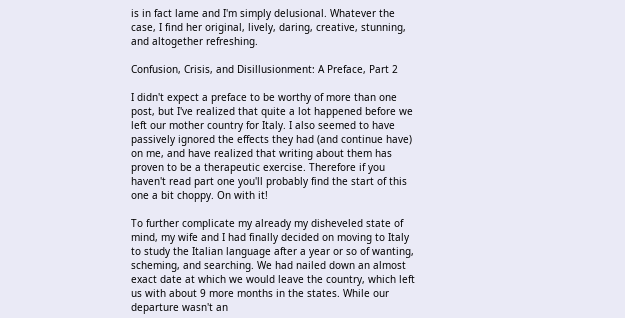is in fact lame and I'm simply delusional. Whatever the case, I find her original, lively, daring, creative, stunning, and altogether refreshing.

Confusion, Crisis, and Disillusionment: A Preface, Part 2

I didn't expect a preface to be worthy of more than one post, but I've realized that quite a lot happened before we left our mother country for Italy. I also seemed to have passively ignored the effects they had (and continue have) on me, and have realized that writing about them has proven to be a therapeutic exercise. Therefore if you haven't read part one you'll probably find the start of this one a bit choppy. On with it!

To further complicate my already my disheveled state of mind, my wife and I had finally decided on moving to Italy to study the Italian language after a year or so of wanting, scheming, and searching. We had nailed down an almost exact date at which we would leave the country, which left us with about 9 more months in the states. While our departure wasn't an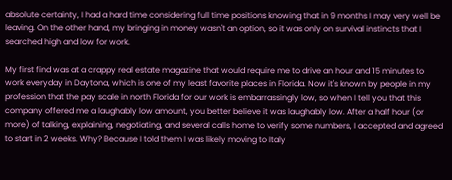absolute certainty, I had a hard time considering full time positions knowing that in 9 months I may very well be leaving. On the other hand, my bringing in money wasn't an option, so it was only on survival instincts that I searched high and low for work.

My first find was at a crappy real estate magazine that would require me to drive an hour and 15 minutes to work everyday in Daytona, which is one of my least favorite places in Florida. Now it's known by people in my profession that the pay scale in north Florida for our work is embarrassingly low, so when I tell you that this company offered me a laughably low amount, you better believe it was laughably low. After a half hour (or more) of talking, explaining, negotiating, and several calls home to verify some numbers, I accepted and agreed to start in 2 weeks. Why? Because I told them I was likely moving to Italy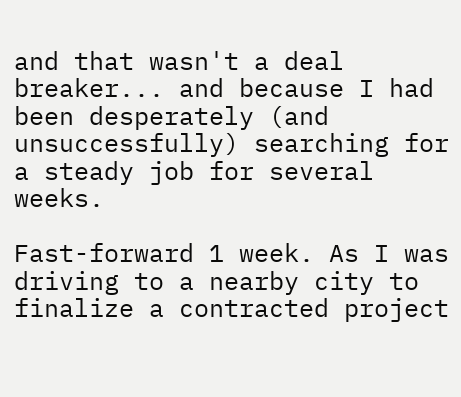and that wasn't a deal breaker... and because I had been desperately (and unsuccessfully) searching for a steady job for several weeks.

Fast-forward 1 week. As I was driving to a nearby city to finalize a contracted project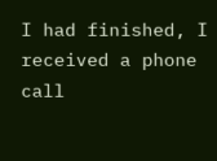I had finished, I received a phone call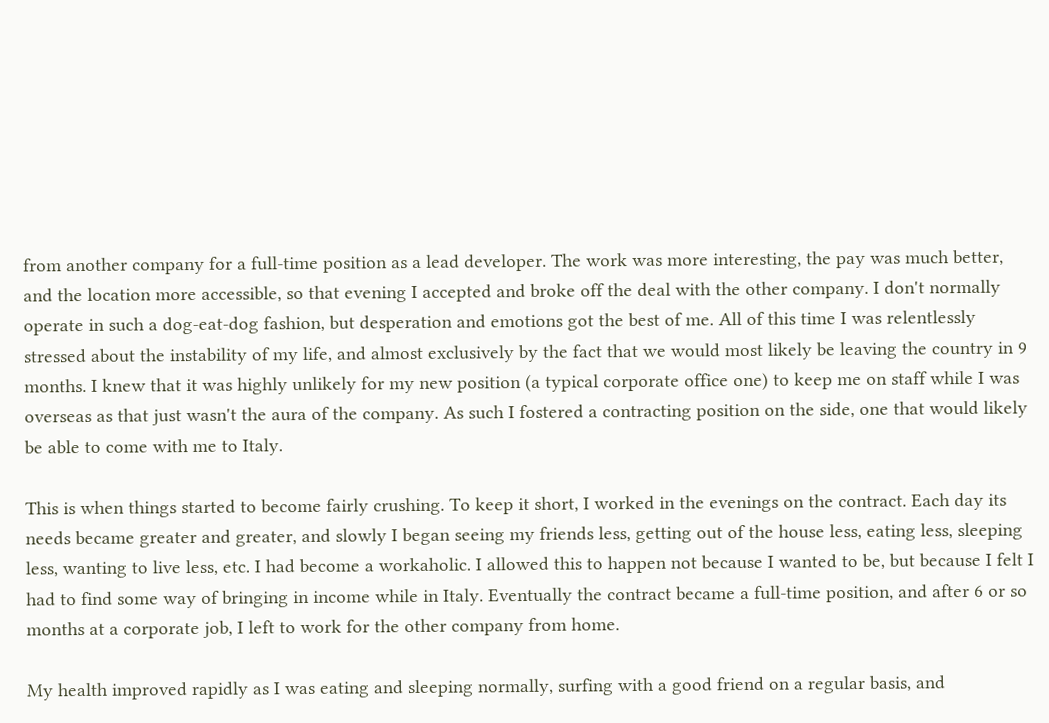from another company for a full-time position as a lead developer. The work was more interesting, the pay was much better, and the location more accessible, so that evening I accepted and broke off the deal with the other company. I don't normally operate in such a dog-eat-dog fashion, but desperation and emotions got the best of me. All of this time I was relentlessly stressed about the instability of my life, and almost exclusively by the fact that we would most likely be leaving the country in 9 months. I knew that it was highly unlikely for my new position (a typical corporate office one) to keep me on staff while I was overseas as that just wasn't the aura of the company. As such I fostered a contracting position on the side, one that would likely be able to come with me to Italy.

This is when things started to become fairly crushing. To keep it short, I worked in the evenings on the contract. Each day its needs became greater and greater, and slowly I began seeing my friends less, getting out of the house less, eating less, sleeping less, wanting to live less, etc. I had become a workaholic. I allowed this to happen not because I wanted to be, but because I felt I had to find some way of bringing in income while in Italy. Eventually the contract became a full-time position, and after 6 or so months at a corporate job, I left to work for the other company from home.

My health improved rapidly as I was eating and sleeping normally, surfing with a good friend on a regular basis, and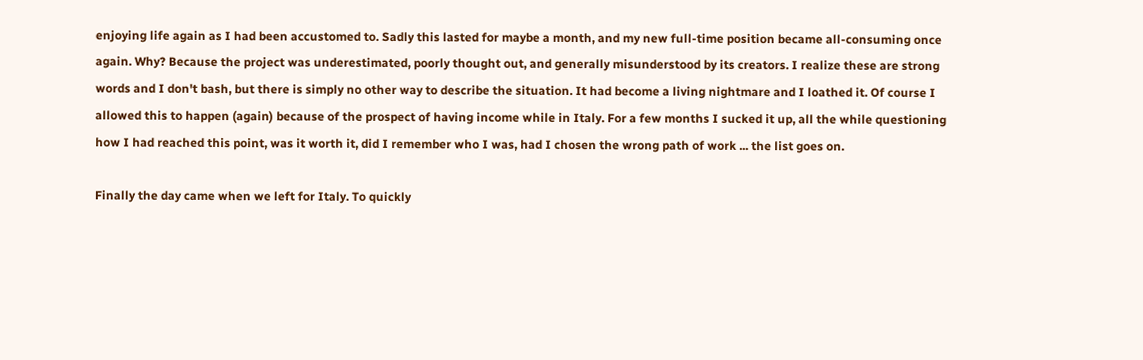enjoying life again as I had been accustomed to. Sadly this lasted for maybe a month, and my new full-time position became all-consuming once again. Why? Because the project was underestimated, poorly thought out, and generally misunderstood by its creators. I realize these are strong words and I don't bash, but there is simply no other way to describe the situation. It had become a living nightmare and I loathed it. Of course I allowed this to happen (again) because of the prospect of having income while in Italy. For a few months I sucked it up, all the while questioning how I had reached this point, was it worth it, did I remember who I was, had I chosen the wrong path of work ... the list goes on.

Finally the day came when we left for Italy. To quickly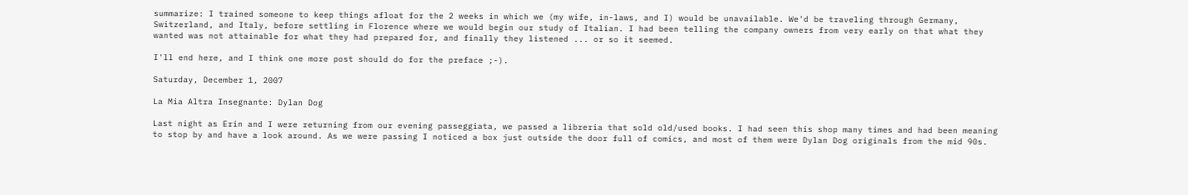summarize: I trained someone to keep things afloat for the 2 weeks in which we (my wife, in-laws, and I) would be unavailable. We'd be traveling through Germany, Switzerland, and Italy, before settling in Florence where we would begin our study of Italian. I had been telling the company owners from very early on that what they wanted was not attainable for what they had prepared for, and finally they listened ... or so it seemed.

I'll end here, and I think one more post should do for the preface ;-).

Saturday, December 1, 2007

La Mia Altra Insegnante: Dylan Dog

Last night as Erin and I were returning from our evening passeggiata, we passed a libreria that sold old/used books. I had seen this shop many times and had been meaning to stop by and have a look around. As we were passing I noticed a box just outside the door full of comics, and most of them were Dylan Dog originals from the mid 90s.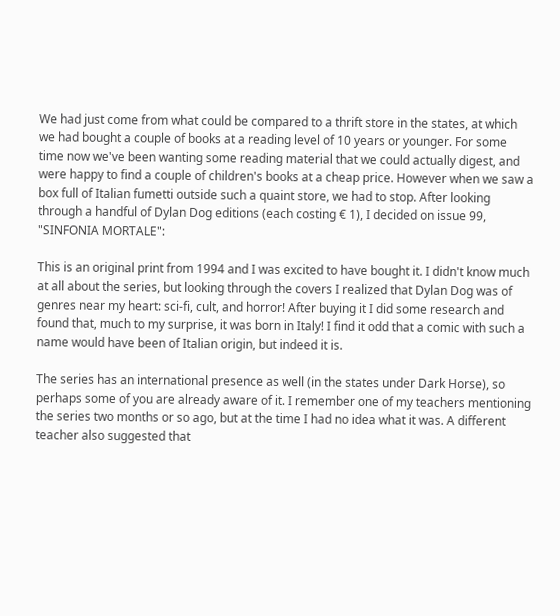We had just come from what could be compared to a thrift store in the states, at which we had bought a couple of books at a reading level of 10 years or younger. For some time now we've been wanting some reading material that we could actually digest, and were happy to find a couple of children's books at a cheap price. However when we saw a box full of Italian fumetti outside such a quaint store, we had to stop. After looking through a handful of Dylan Dog editions (each costing € 1), I decided on issue 99, "SINFONIA MORTALE":

This is an original print from 1994 and I was excited to have bought it. I didn't know much at all about the series, but looking through the covers I realized that Dylan Dog was of genres near my heart: sci-fi, cult, and horror! After buying it I did some research and found that, much to my surprise, it was born in Italy! I find it odd that a comic with such a name would have been of Italian origin, but indeed it is.

The series has an international presence as well (in the states under Dark Horse), so perhaps some of you are already aware of it. I remember one of my teachers mentioning the series two months or so ago, but at the time I had no idea what it was. A different teacher also suggested that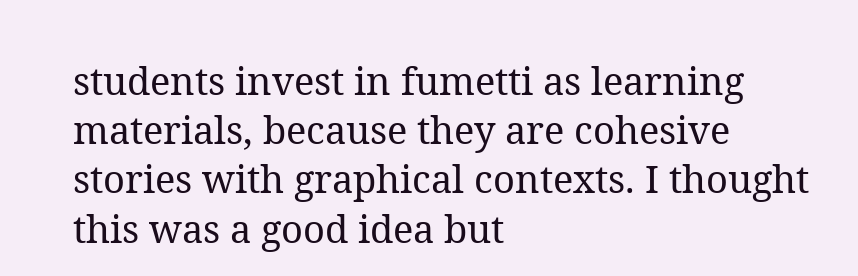students invest in fumetti as learning materials, because they are cohesive stories with graphical contexts. I thought this was a good idea but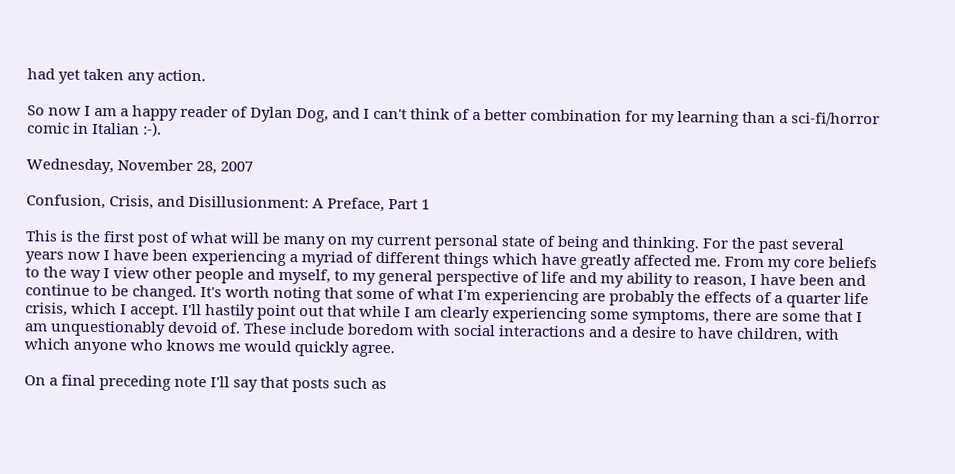had yet taken any action.

So now I am a happy reader of Dylan Dog, and I can't think of a better combination for my learning than a sci-fi/horror comic in Italian :-).

Wednesday, November 28, 2007

Confusion, Crisis, and Disillusionment: A Preface, Part 1

This is the first post of what will be many on my current personal state of being and thinking. For the past several years now I have been experiencing a myriad of different things which have greatly affected me. From my core beliefs to the way I view other people and myself, to my general perspective of life and my ability to reason, I have been and continue to be changed. It's worth noting that some of what I'm experiencing are probably the effects of a quarter life crisis, which I accept. I'll hastily point out that while I am clearly experiencing some symptoms, there are some that I am unquestionably devoid of. These include boredom with social interactions and a desire to have children, with which anyone who knows me would quickly agree.

On a final preceding note I'll say that posts such as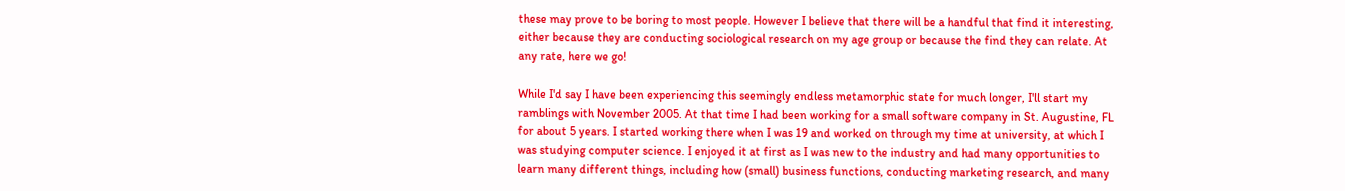these may prove to be boring to most people. However I believe that there will be a handful that find it interesting, either because they are conducting sociological research on my age group or because the find they can relate. At any rate, here we go!

While I'd say I have been experiencing this seemingly endless metamorphic state for much longer, I'll start my ramblings with November 2005. At that time I had been working for a small software company in St. Augustine, FL for about 5 years. I started working there when I was 19 and worked on through my time at university, at which I was studying computer science. I enjoyed it at first as I was new to the industry and had many opportunities to learn many different things, including how (small) business functions, conducting marketing research, and many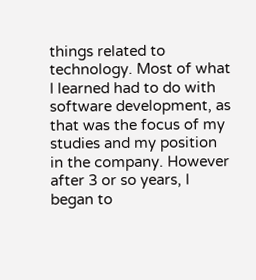things related to technology. Most of what I learned had to do with software development, as that was the focus of my studies and my position in the company. However after 3 or so years, I began to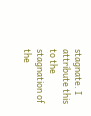stagnate. I attribute this to the stagnation of the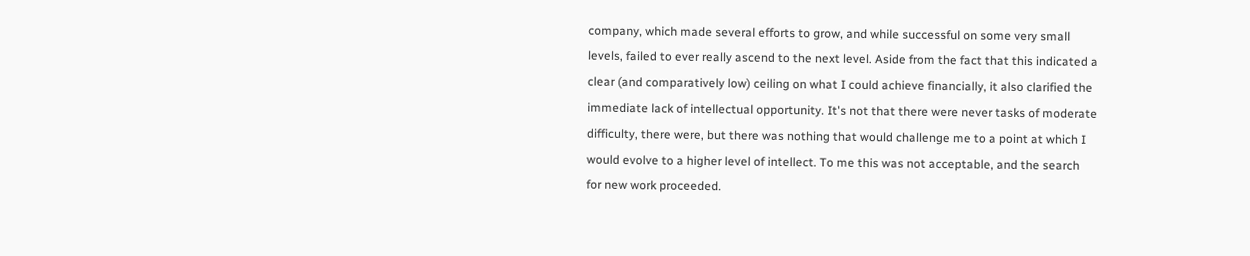company, which made several efforts to grow, and while successful on some very small levels, failed to ever really ascend to the next level. Aside from the fact that this indicated a clear (and comparatively low) ceiling on what I could achieve financially, it also clarified the immediate lack of intellectual opportunity. It's not that there were never tasks of moderate difficulty, there were, but there was nothing that would challenge me to a point at which I would evolve to a higher level of intellect. To me this was not acceptable, and the search for new work proceeded.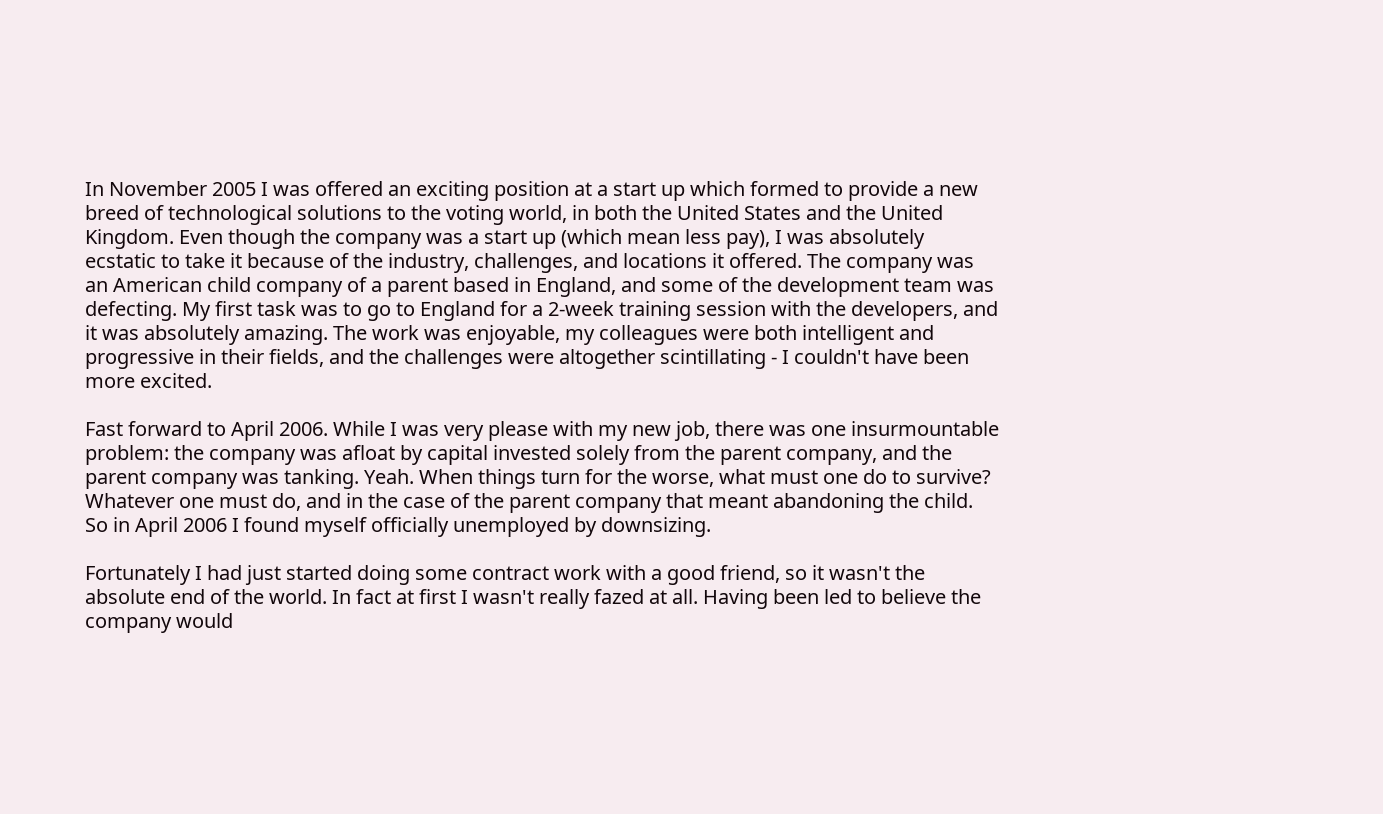In November 2005 I was offered an exciting position at a start up which formed to provide a new breed of technological solutions to the voting world, in both the United States and the United Kingdom. Even though the company was a start up (which mean less pay), I was absolutely ecstatic to take it because of the industry, challenges, and locations it offered. The company was an American child company of a parent based in England, and some of the development team was defecting. My first task was to go to England for a 2-week training session with the developers, and it was absolutely amazing. The work was enjoyable, my colleagues were both intelligent and progressive in their fields, and the challenges were altogether scintillating - I couldn't have been more excited.

Fast forward to April 2006. While I was very please with my new job, there was one insurmountable problem: the company was afloat by capital invested solely from the parent company, and the parent company was tanking. Yeah. When things turn for the worse, what must one do to survive? Whatever one must do, and in the case of the parent company that meant abandoning the child. So in April 2006 I found myself officially unemployed by downsizing.

Fortunately I had just started doing some contract work with a good friend, so it wasn't the absolute end of the world. In fact at first I wasn't really fazed at all. Having been led to believe the company would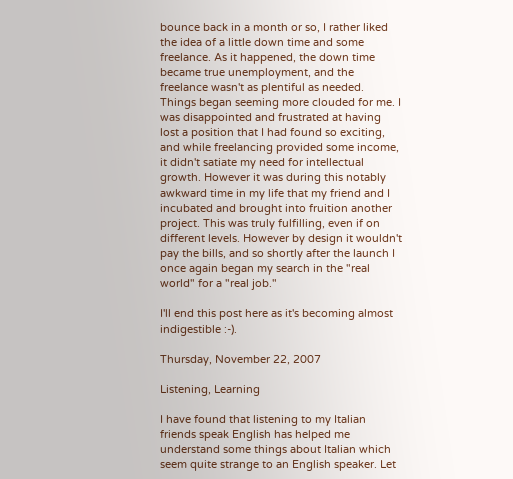bounce back in a month or so, I rather liked the idea of a little down time and some freelance. As it happened, the down time became true unemployment, and the freelance wasn't as plentiful as needed. Things began seeming more clouded for me. I was disappointed and frustrated at having lost a position that I had found so exciting, and while freelancing provided some income, it didn't satiate my need for intellectual growth. However it was during this notably awkward time in my life that my friend and I incubated and brought into fruition another project. This was truly fulfilling, even if on different levels. However by design it wouldn't pay the bills, and so shortly after the launch I once again began my search in the "real world" for a "real job."

I'll end this post here as it's becoming almost indigestible :-).

Thursday, November 22, 2007

Listening, Learning

I have found that listening to my Italian friends speak English has helped me understand some things about Italian which seem quite strange to an English speaker. Let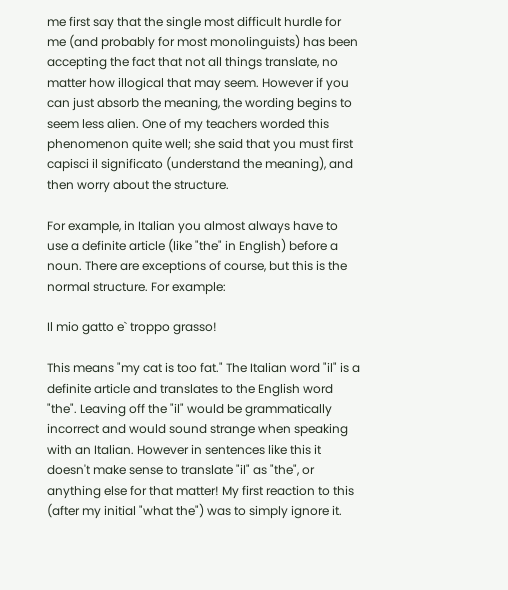me first say that the single most difficult hurdle for me (and probably for most monolinguists) has been accepting the fact that not all things translate, no matter how illogical that may seem. However if you can just absorb the meaning, the wording begins to seem less alien. One of my teachers worded this phenomenon quite well; she said that you must first capisci il significato (understand the meaning), and then worry about the structure.

For example, in Italian you almost always have to use a definite article (like "the" in English) before a noun. There are exceptions of course, but this is the normal structure. For example:

Il mio gatto e` troppo grasso!

This means "my cat is too fat." The Italian word "il" is a definite article and translates to the English word "the". Leaving off the "il" would be grammatically incorrect and would sound strange when speaking with an Italian. However in sentences like this it doesn't make sense to translate "il" as "the", or anything else for that matter! My first reaction to this (after my initial "what the") was to simply ignore it.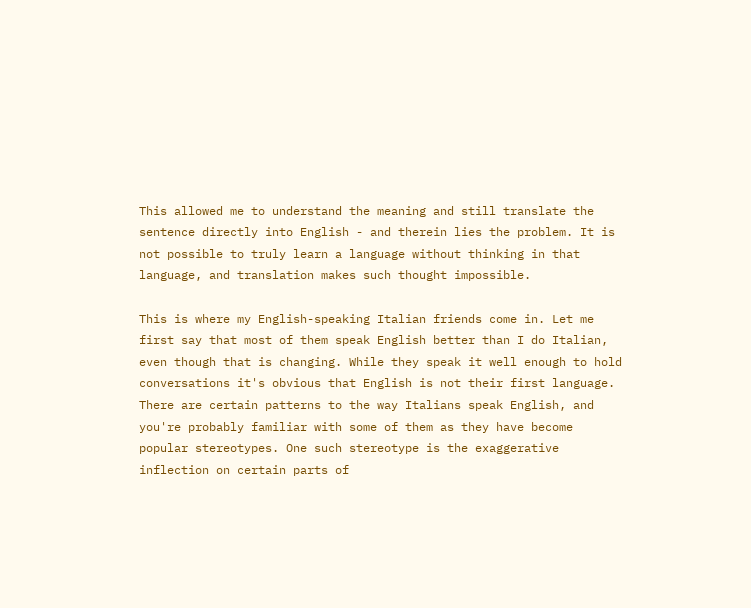This allowed me to understand the meaning and still translate the sentence directly into English - and therein lies the problem. It is not possible to truly learn a language without thinking in that language, and translation makes such thought impossible.

This is where my English-speaking Italian friends come in. Let me first say that most of them speak English better than I do Italian, even though that is changing. While they speak it well enough to hold conversations it's obvious that English is not their first language. There are certain patterns to the way Italians speak English, and you're probably familiar with some of them as they have become popular stereotypes. One such stereotype is the exaggerative inflection on certain parts of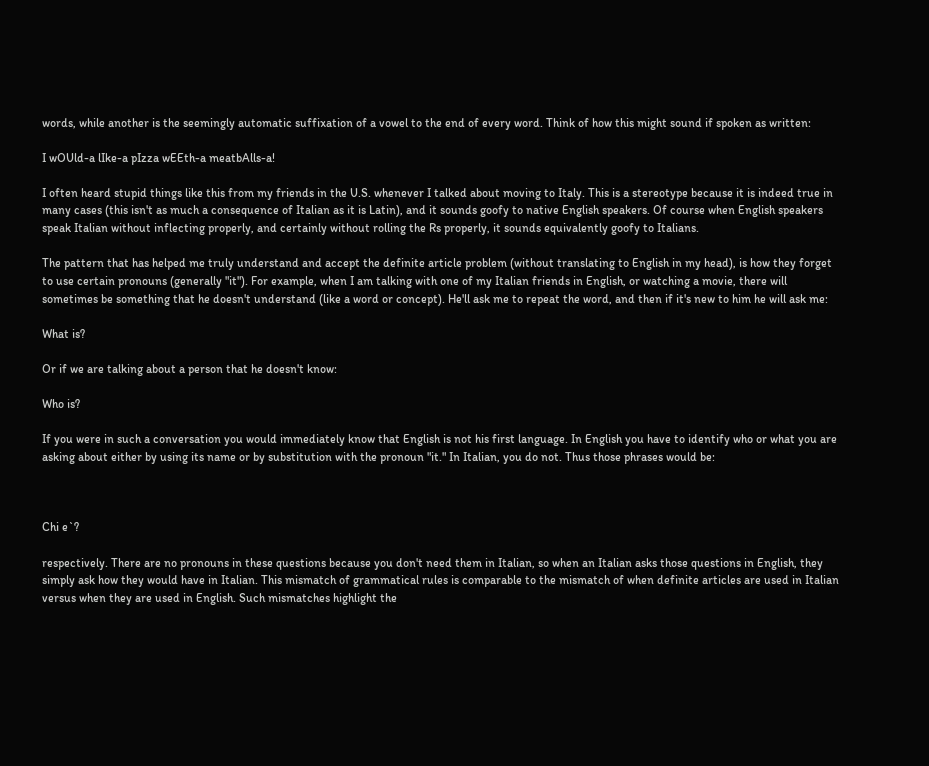words, while another is the seemingly automatic suffixation of a vowel to the end of every word. Think of how this might sound if spoken as written:

I wOUld-a lIke-a pIzza wEEth-a meatbAlls-a!

I often heard stupid things like this from my friends in the U.S. whenever I talked about moving to Italy. This is a stereotype because it is indeed true in many cases (this isn't as much a consequence of Italian as it is Latin), and it sounds goofy to native English speakers. Of course when English speakers speak Italian without inflecting properly, and certainly without rolling the Rs properly, it sounds equivalently goofy to Italians.

The pattern that has helped me truly understand and accept the definite article problem (without translating to English in my head), is how they forget to use certain pronouns (generally "it"). For example, when I am talking with one of my Italian friends in English, or watching a movie, there will sometimes be something that he doesn't understand (like a word or concept). He'll ask me to repeat the word, and then if it's new to him he will ask me:

What is?

Or if we are talking about a person that he doesn't know:

Who is?

If you were in such a conversation you would immediately know that English is not his first language. In English you have to identify who or what you are asking about either by using its name or by substitution with the pronoun "it." In Italian, you do not. Thus those phrases would be:



Chi e`?

respectively. There are no pronouns in these questions because you don't need them in Italian, so when an Italian asks those questions in English, they simply ask how they would have in Italian. This mismatch of grammatical rules is comparable to the mismatch of when definite articles are used in Italian versus when they are used in English. Such mismatches highlight the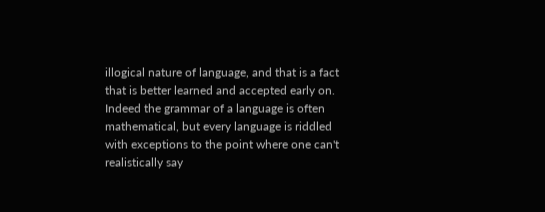illogical nature of language, and that is a fact that is better learned and accepted early on. Indeed the grammar of a language is often mathematical, but every language is riddled with exceptions to the point where one can't realistically say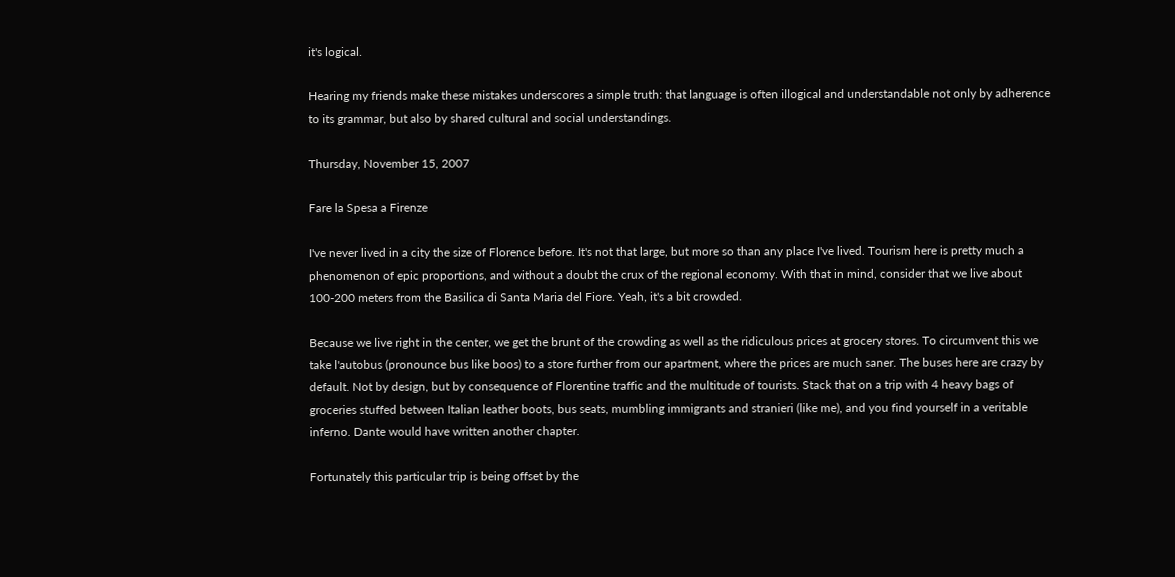it's logical.

Hearing my friends make these mistakes underscores a simple truth: that language is often illogical and understandable not only by adherence to its grammar, but also by shared cultural and social understandings.

Thursday, November 15, 2007

Fare la Spesa a Firenze

I've never lived in a city the size of Florence before. It's not that large, but more so than any place I've lived. Tourism here is pretty much a phenomenon of epic proportions, and without a doubt the crux of the regional economy. With that in mind, consider that we live about 100-200 meters from the Basilica di Santa Maria del Fiore. Yeah, it's a bit crowded.

Because we live right in the center, we get the brunt of the crowding as well as the ridiculous prices at grocery stores. To circumvent this we take l'autobus (pronounce bus like boos) to a store further from our apartment, where the prices are much saner. The buses here are crazy by default. Not by design, but by consequence of Florentine traffic and the multitude of tourists. Stack that on a trip with 4 heavy bags of groceries stuffed between Italian leather boots, bus seats, mumbling immigrants and stranieri (like me), and you find yourself in a veritable inferno. Dante would have written another chapter.

Fortunately this particular trip is being offset by the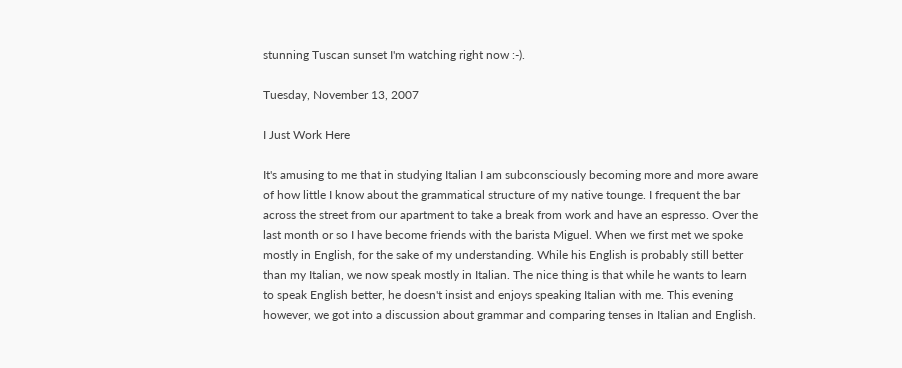stunning Tuscan sunset I'm watching right now :-).

Tuesday, November 13, 2007

I Just Work Here

It's amusing to me that in studying Italian I am subconsciously becoming more and more aware of how little I know about the grammatical structure of my native tounge. I frequent the bar across the street from our apartment to take a break from work and have an espresso. Over the last month or so I have become friends with the barista Miguel. When we first met we spoke mostly in English, for the sake of my understanding. While his English is probably still better than my Italian, we now speak mostly in Italian. The nice thing is that while he wants to learn to speak English better, he doesn't insist and enjoys speaking Italian with me. This evening however, we got into a discussion about grammar and comparing tenses in Italian and English.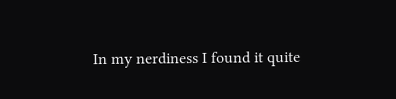In my nerdiness I found it quite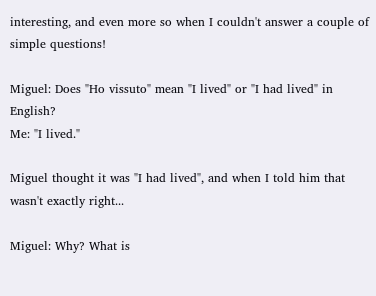interesting, and even more so when I couldn't answer a couple of simple questions!

Miguel: Does "Ho vissuto" mean "I lived" or "I had lived" in English?
Me: "I lived."

Miguel thought it was "I had lived", and when I told him that wasn't exactly right...

Miguel: Why? What is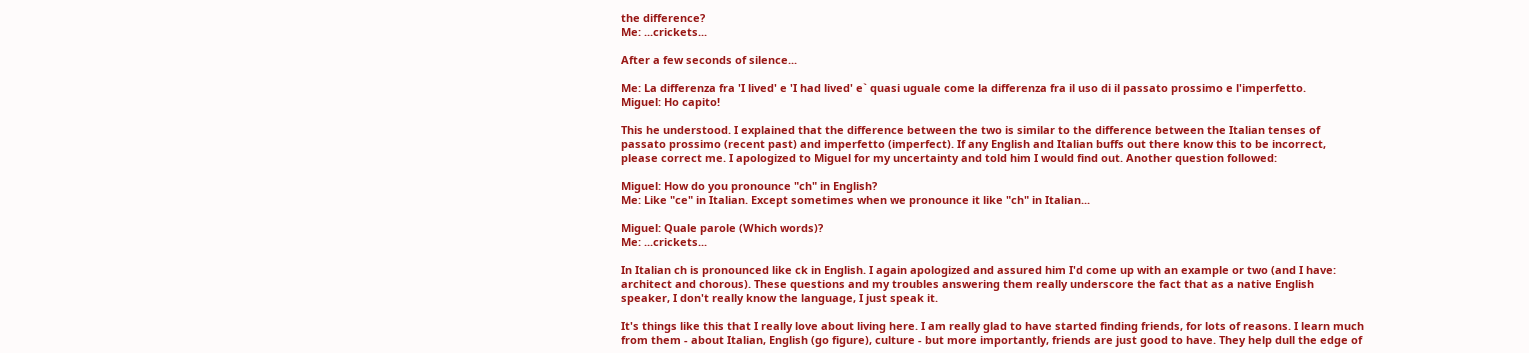the difference?
Me: ...crickets...

After a few seconds of silence...

Me: La differenza fra 'I lived' e 'I had lived' e` quasi uguale come la differenza fra il uso di il passato prossimo e l'imperfetto.
Miguel: Ho capito!

This he understood. I explained that the difference between the two is similar to the difference between the Italian tenses of passato prossimo (recent past) and imperfetto (imperfect). If any English and Italian buffs out there know this to be incorrect, please correct me. I apologized to Miguel for my uncertainty and told him I would find out. Another question followed:

Miguel: How do you pronounce "ch" in English?
Me: Like "ce" in Italian. Except sometimes when we pronounce it like "ch" in Italian...

Miguel: Quale parole (Which words)?
Me: ...crickets...

In Italian ch is pronounced like ck in English. I again apologized and assured him I'd come up with an example or two (and I have: architect and chorous). These questions and my troubles answering them really underscore the fact that as a native English speaker, I don't really know the language, I just speak it.

It's things like this that I really love about living here. I am really glad to have started finding friends, for lots of reasons. I learn much from them - about Italian, English (go figure), culture - but more importantly, friends are just good to have. They help dull the edge of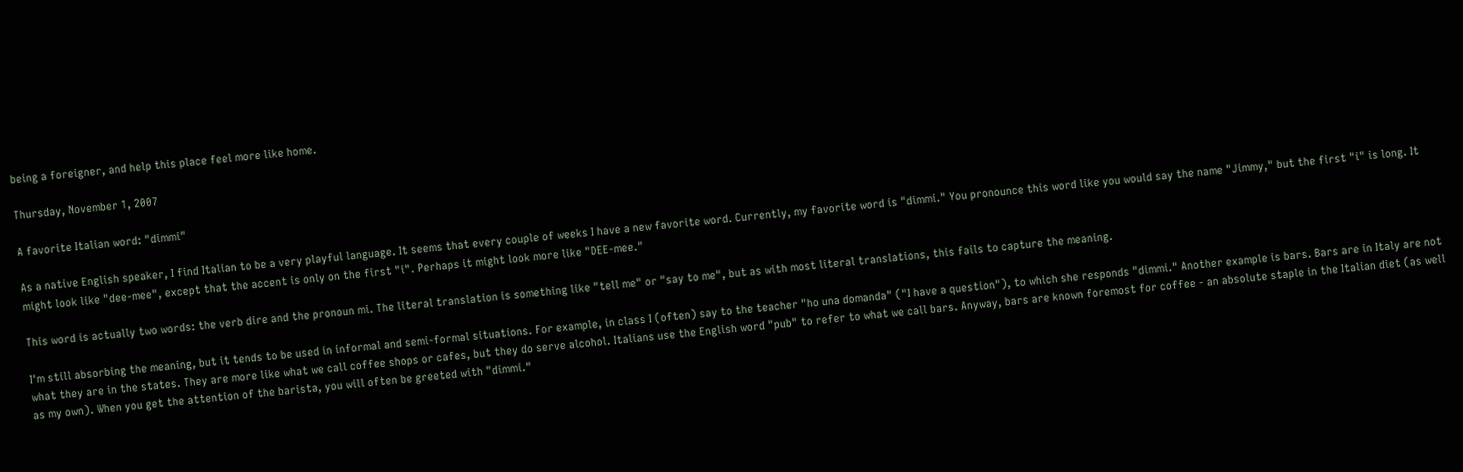being a foreigner, and help this place feel more like home.

Thursday, November 1, 2007

A favorite Italian word: "dimmi"

As a native English speaker, I find Italian to be a very playful language. It seems that every couple of weeks I have a new favorite word. Currently, my favorite word is "dimmi." You pronounce this word like you would say the name "Jimmy," but the first "i" is long. It might look like "dee-mee", except that the accent is only on the first "i". Perhaps it might look more like "DEE-mee."

This word is actually two words: the verb dire and the pronoun mi. The literal translation is something like "tell me" or "say to me", but as with most literal translations, this fails to capture the meaning.

I'm still absorbing the meaning, but it tends to be used in informal and semi-formal situations. For example, in class I (often) say to the teacher "ho una domanda" ("I have a question"), to which she responds "dimmi." Another example is bars. Bars are in Italy are not what they are in the states. They are more like what we call coffee shops or cafes, but they do serve alcohol. Italians use the English word "pub" to refer to what we call bars. Anyway, bars are known foremost for coffee - an absolute staple in the Italian diet (as well as my own). When you get the attention of the barista, you will often be greeted with "dimmi."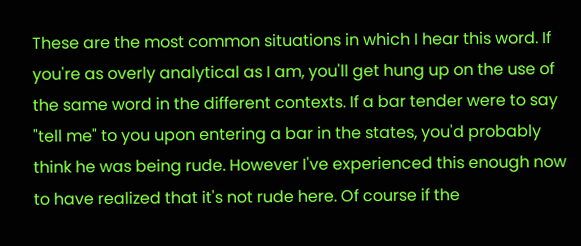These are the most common situations in which I hear this word. If you're as overly analytical as I am, you'll get hung up on the use of the same word in the different contexts. If a bar tender were to say "tell me" to you upon entering a bar in the states, you'd probably think he was being rude. However I've experienced this enough now to have realized that it's not rude here. Of course if the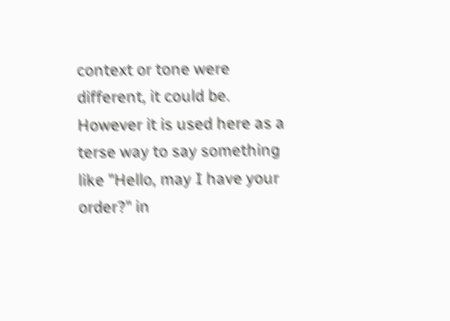context or tone were different, it could be. However it is used here as a terse way to say something like "Hello, may I have your order?" in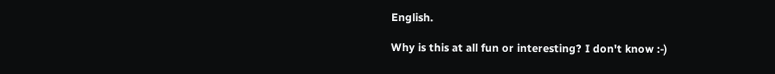English.

Why is this at all fun or interesting? I don't know :-)